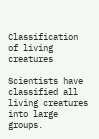Classification of living creatures

Scientists have classified all living creatures into large groups.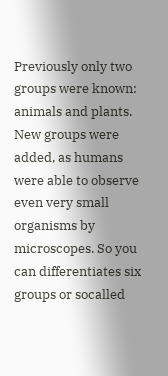Previously only two groups were known: animals and plants. New groups were added, as humans were able to observe even very small organisms by microscopes. So you can differentiates six groups or socalled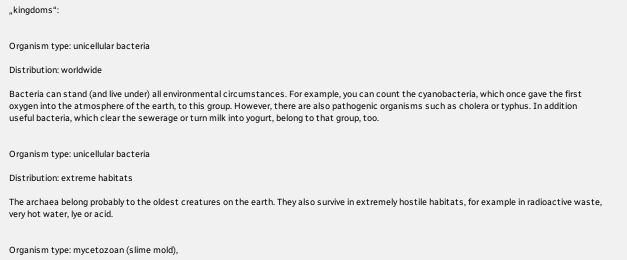„kingdoms“:


Organism type: unicellular bacteria

Distribution: worldwide

Bacteria can stand (and live under) all environmental circumstances. For example, you can count the cyanobacteria, which once gave the first oxygen into the atmosphere of the earth, to this group. However, there are also pathogenic organisms such as cholera or typhus. In addition useful bacteria, which clear the sewerage or turn milk into yogurt, belong to that group, too.


Organism type: unicellular bacteria

Distribution: extreme habitats

The archaea belong probably to the oldest creatures on the earth. They also survive in extremely hostile habitats, for example in radioactive waste, very hot water, lye or acid.


Organism type: mycetozoan (slime mold),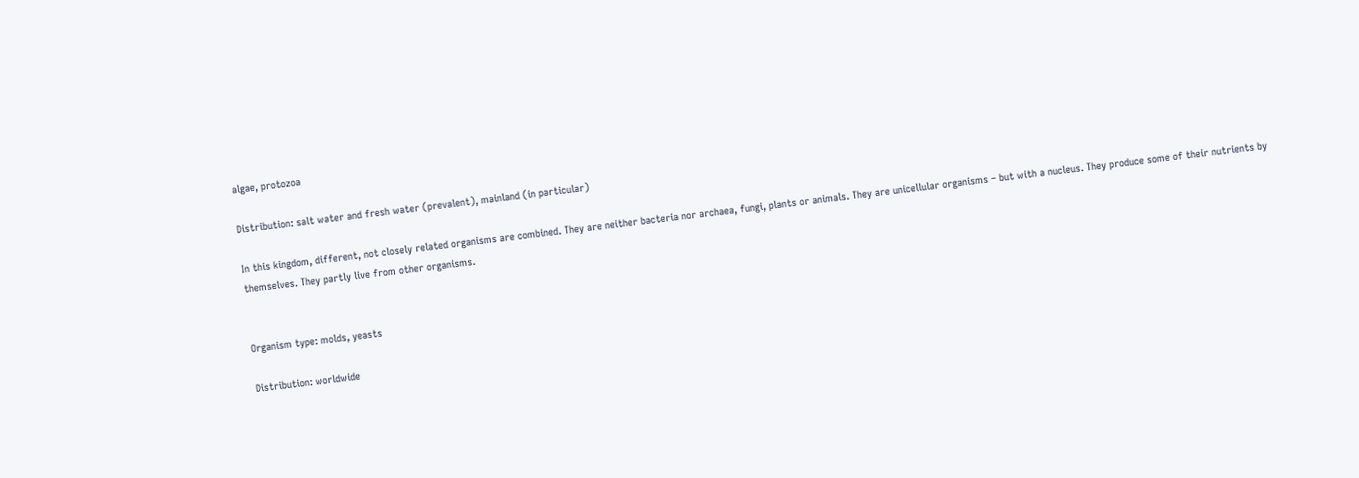algae, protozoa

Distribution: salt water and fresh water (prevalent), mainland (in particular)

In this kingdom, different, not closely related organisms are combined. They are neither bacteria nor archaea, fungi, plants or animals. They are unicellular organisms – but with a nucleus. They produce some of their nutrients by themselves. They partly live from other organisms.


Organism type: molds, yeasts

Distribution: worldwide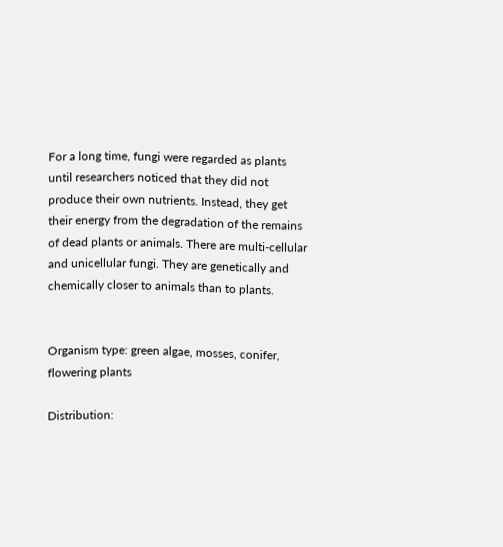For a long time, fungi were regarded as plants until researchers noticed that they did not produce their own nutrients. Instead, they get their energy from the degradation of the remains of dead plants or animals. There are multi-cellular and unicellular fungi. They are genetically and chemically closer to animals than to plants.


Organism type: green algae, mosses, conifer, flowering plants

Distribution: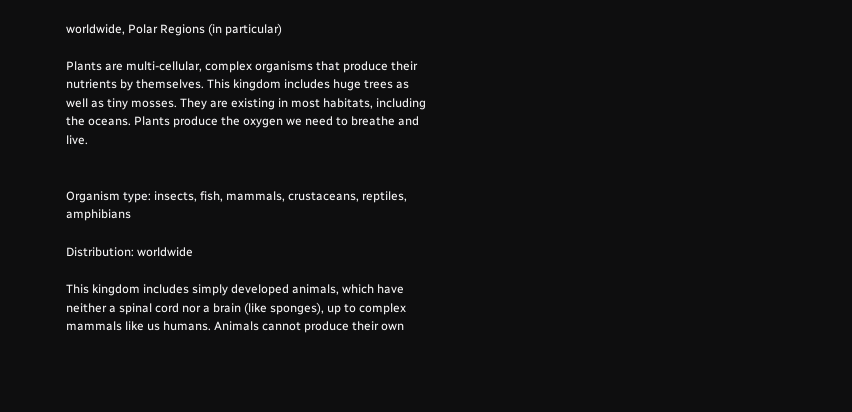worldwide, Polar Regions (in particular)

Plants are multi-cellular, complex organisms that produce their nutrients by themselves. This kingdom includes huge trees as well as tiny mosses. They are existing in most habitats, including the oceans. Plants produce the oxygen we need to breathe and live.


Organism type: insects, fish, mammals, crustaceans, reptiles, amphibians

Distribution: worldwide

This kingdom includes simply developed animals, which have neither a spinal cord nor a brain (like sponges), up to complex mammals like us humans. Animals cannot produce their own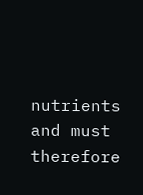nutrients and must therefore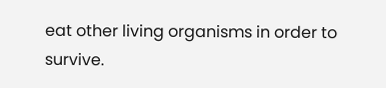eat other living organisms in order to survive.